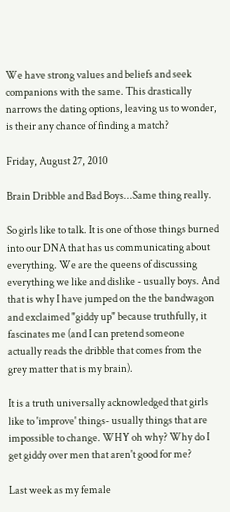We have strong values and beliefs and seek companions with the same. This drastically narrows the dating options, leaving us to wonder, is their any chance of finding a match?

Friday, August 27, 2010

Brain Dribble and Bad Boys...Same thing really.

So girls like to talk. It is one of those things burned into our DNA that has us communicating about everything. We are the queens of discussing everything we like and dislike - usually boys. And that is why I have jumped on the the bandwagon and exclaimed "giddy up" because truthfully, it fascinates me (and I can pretend someone actually reads the dribble that comes from the grey matter that is my brain).

It is a truth universally acknowledged that girls like to 'improve' things- usually things that are impossible to change. WHY oh why? Why do I get giddy over men that aren't good for me?

Last week as my female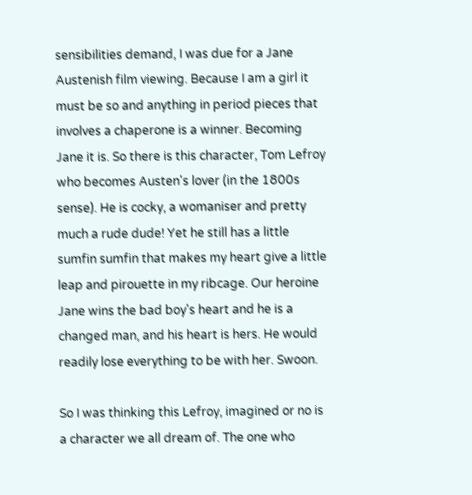sensibilities demand, I was due for a Jane Austenish film viewing. Because I am a girl it must be so and anything in period pieces that involves a chaperone is a winner. Becoming Jane it is. So there is this character, Tom Lefroy who becomes Austen's lover (in the 1800s sense). He is cocky, a womaniser and pretty much a rude dude! Yet he still has a little sumfin sumfin that makes my heart give a little leap and pirouette in my ribcage. Our heroine Jane wins the bad boy's heart and he is a changed man, and his heart is hers. He would readily lose everything to be with her. Swoon.

So I was thinking this Lefroy, imagined or no is a character we all dream of. The one who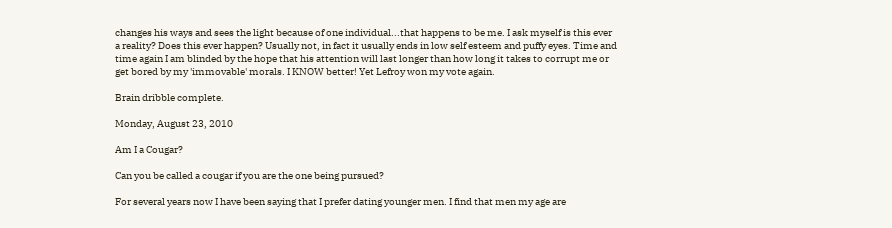changes his ways and sees the light because of one individual...that happens to be me. I ask myself is this ever a reality? Does this ever happen? Usually not, in fact it usually ends in low self esteem and puffy eyes. Time and time again I am blinded by the hope that his attention will last longer than how long it takes to corrupt me or get bored by my 'immovable' morals. I KNOW better! Yet Lefroy won my vote again.

Brain dribble complete.

Monday, August 23, 2010

Am I a Cougar?

Can you be called a cougar if you are the one being pursued?

For several years now I have been saying that I prefer dating younger men. I find that men my age are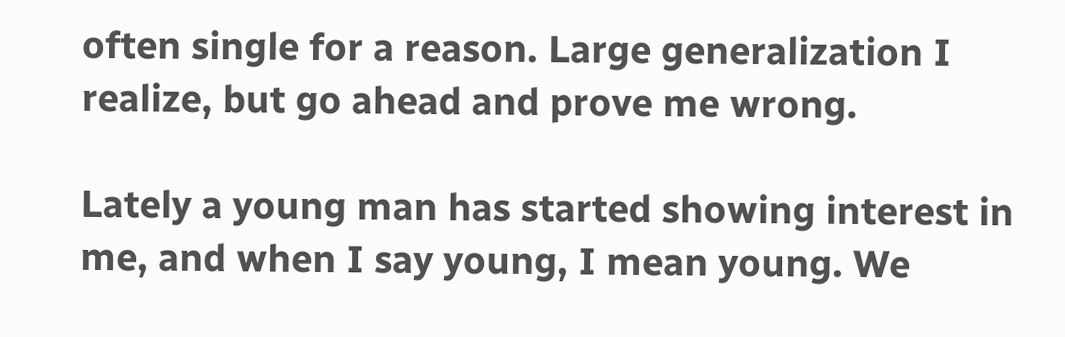often single for a reason. Large generalization I realize, but go ahead and prove me wrong.

Lately a young man has started showing interest in me, and when I say young, I mean young. We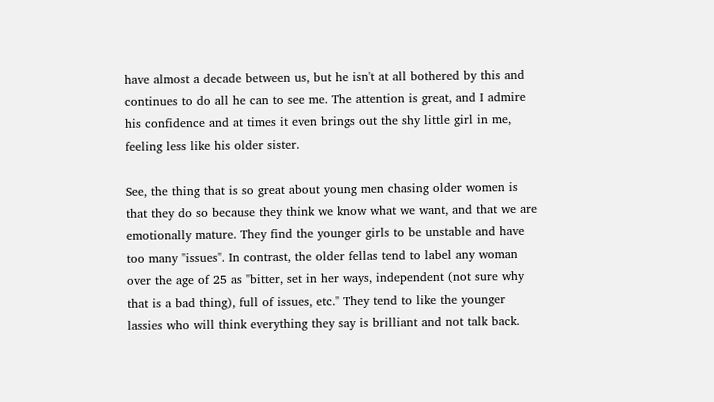have almost a decade between us, but he isn't at all bothered by this and continues to do all he can to see me. The attention is great, and I admire his confidence and at times it even brings out the shy little girl in me, feeling less like his older sister.

See, the thing that is so great about young men chasing older women is that they do so because they think we know what we want, and that we are emotionally mature. They find the younger girls to be unstable and have too many "issues". In contrast, the older fellas tend to label any woman over the age of 25 as "bitter, set in her ways, independent (not sure why that is a bad thing), full of issues, etc." They tend to like the younger lassies who will think everything they say is brilliant and not talk back.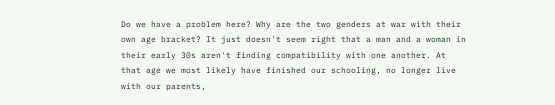Do we have a problem here? Why are the two genders at war with their own age bracket? It just doesn't seem right that a man and a woman in their early 30s aren't finding compatibility with one another. At that age we most likely have finished our schooling, no longer live with our parents,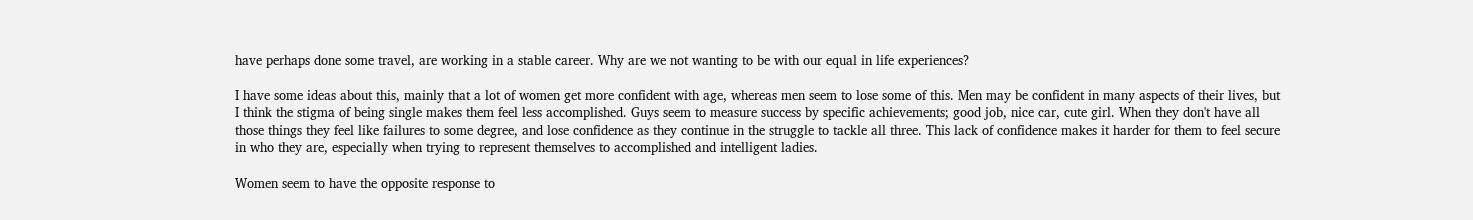have perhaps done some travel, are working in a stable career. Why are we not wanting to be with our equal in life experiences?

I have some ideas about this, mainly that a lot of women get more confident with age, whereas men seem to lose some of this. Men may be confident in many aspects of their lives, but I think the stigma of being single makes them feel less accomplished. Guys seem to measure success by specific achievements; good job, nice car, cute girl. When they don't have all those things they feel like failures to some degree, and lose confidence as they continue in the struggle to tackle all three. This lack of confidence makes it harder for them to feel secure in who they are, especially when trying to represent themselves to accomplished and intelligent ladies.

Women seem to have the opposite response to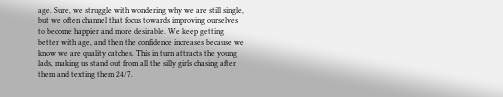age. Sure, we struggle with wondering why we are still single, but we often channel that focus towards improving ourselves to become happier and more desirable. We keep getting better with age, and then the confidence increases because we know we are quality catches. This in turn attracts the young lads, making us stand out from all the silly girls chasing after them and texting them 24/7.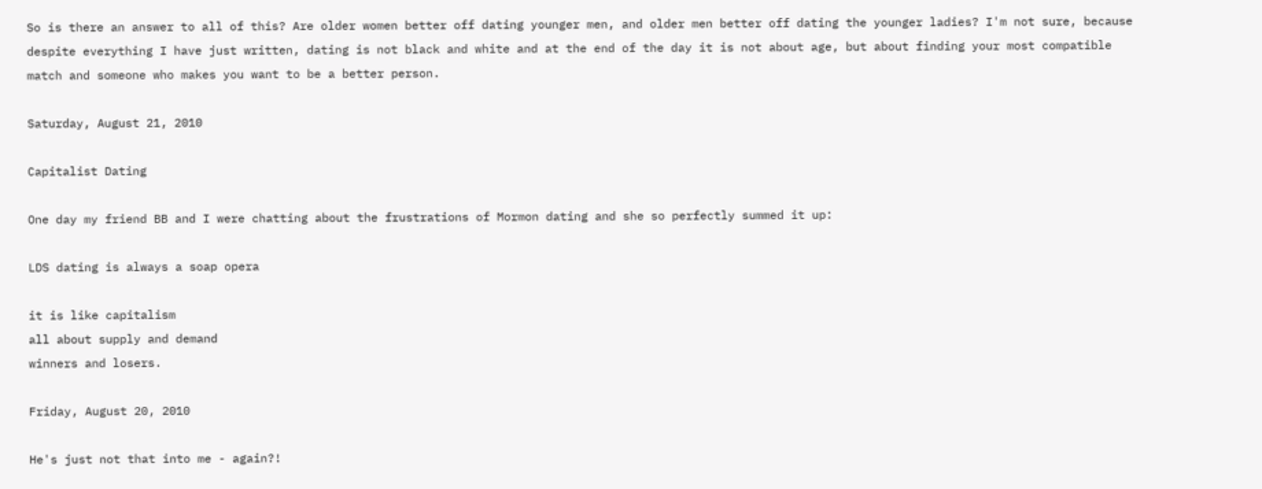So is there an answer to all of this? Are older women better off dating younger men, and older men better off dating the younger ladies? I'm not sure, because despite everything I have just written, dating is not black and white and at the end of the day it is not about age, but about finding your most compatible match and someone who makes you want to be a better person.

Saturday, August 21, 2010

Capitalist Dating

One day my friend BB and I were chatting about the frustrations of Mormon dating and she so perfectly summed it up:

LDS dating is always a soap opera

it is like capitalism
all about supply and demand
winners and losers.

Friday, August 20, 2010

He's just not that into me - again?!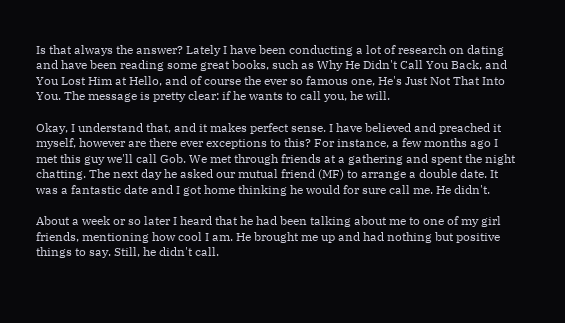Is that always the answer? Lately I have been conducting a lot of research on dating and have been reading some great books, such as Why He Didn't Call You Back, and You Lost Him at Hello, and of course the ever so famous one, He's Just Not That Into You. The message is pretty clear: if he wants to call you, he will.

Okay, I understand that, and it makes perfect sense. I have believed and preached it myself, however are there ever exceptions to this? For instance, a few months ago I met this guy we'll call Gob. We met through friends at a gathering and spent the night chatting. The next day he asked our mutual friend (MF) to arrange a double date. It was a fantastic date and I got home thinking he would for sure call me. He didn't.

About a week or so later I heard that he had been talking about me to one of my girl friends, mentioning how cool I am. He brought me up and had nothing but positive things to say. Still, he didn't call.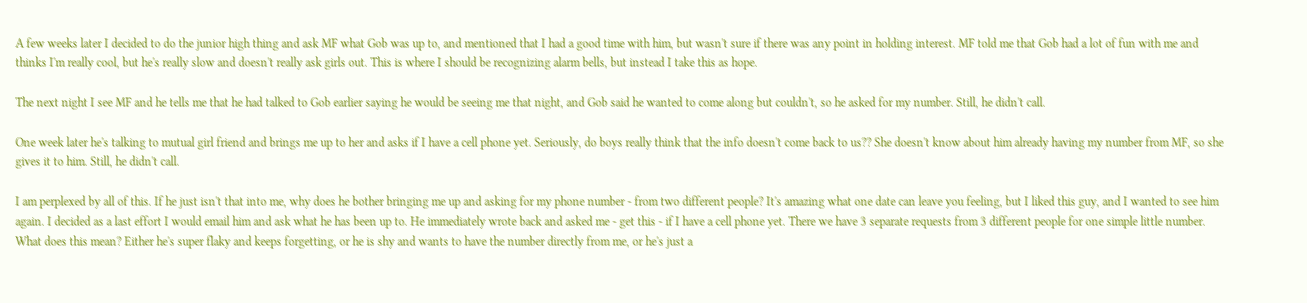A few weeks later I decided to do the junior high thing and ask MF what Gob was up to, and mentioned that I had a good time with him, but wasn't sure if there was any point in holding interest. MF told me that Gob had a lot of fun with me and thinks I'm really cool, but he's really slow and doesn't really ask girls out. This is where I should be recognizing alarm bells, but instead I take this as hope.

The next night I see MF and he tells me that he had talked to Gob earlier saying he would be seeing me that night, and Gob said he wanted to come along but couldn't, so he asked for my number. Still, he didn't call.

One week later he's talking to mutual girl friend and brings me up to her and asks if I have a cell phone yet. Seriously, do boys really think that the info doesn't come back to us?? She doesn't know about him already having my number from MF, so she gives it to him. Still, he didn't call.

I am perplexed by all of this. If he just isn't that into me, why does he bother bringing me up and asking for my phone number - from two different people? It's amazing what one date can leave you feeling, but I liked this guy, and I wanted to see him again. I decided as a last effort I would email him and ask what he has been up to. He immediately wrote back and asked me - get this - if I have a cell phone yet. There we have 3 separate requests from 3 different people for one simple little number. What does this mean? Either he's super flaky and keeps forgetting, or he is shy and wants to have the number directly from me, or he's just a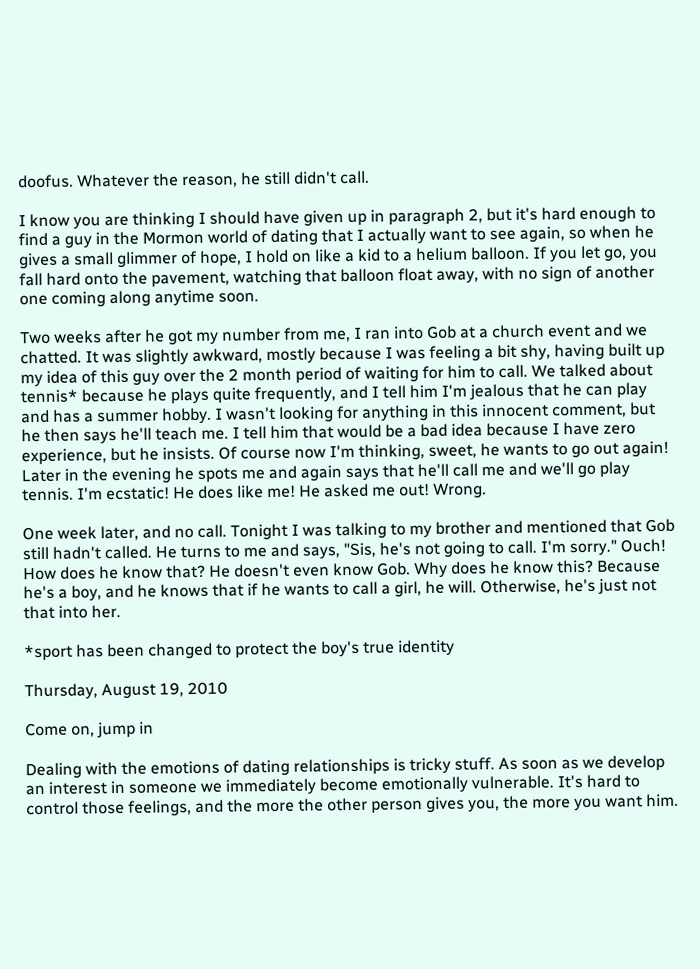doofus. Whatever the reason, he still didn't call.

I know you are thinking I should have given up in paragraph 2, but it's hard enough to find a guy in the Mormon world of dating that I actually want to see again, so when he gives a small glimmer of hope, I hold on like a kid to a helium balloon. If you let go, you fall hard onto the pavement, watching that balloon float away, with no sign of another one coming along anytime soon.

Two weeks after he got my number from me, I ran into Gob at a church event and we chatted. It was slightly awkward, mostly because I was feeling a bit shy, having built up my idea of this guy over the 2 month period of waiting for him to call. We talked about tennis* because he plays quite frequently, and I tell him I'm jealous that he can play and has a summer hobby. I wasn't looking for anything in this innocent comment, but he then says he'll teach me. I tell him that would be a bad idea because I have zero experience, but he insists. Of course now I'm thinking, sweet, he wants to go out again! Later in the evening he spots me and again says that he'll call me and we'll go play tennis. I'm ecstatic! He does like me! He asked me out! Wrong.

One week later, and no call. Tonight I was talking to my brother and mentioned that Gob still hadn't called. He turns to me and says, "Sis, he's not going to call. I'm sorry." Ouch! How does he know that? He doesn't even know Gob. Why does he know this? Because he's a boy, and he knows that if he wants to call a girl, he will. Otherwise, he's just not that into her.

*sport has been changed to protect the boy's true identity

Thursday, August 19, 2010

Come on, jump in

Dealing with the emotions of dating relationships is tricky stuff. As soon as we develop an interest in someone we immediately become emotionally vulnerable. It's hard to control those feelings, and the more the other person gives you, the more you want him.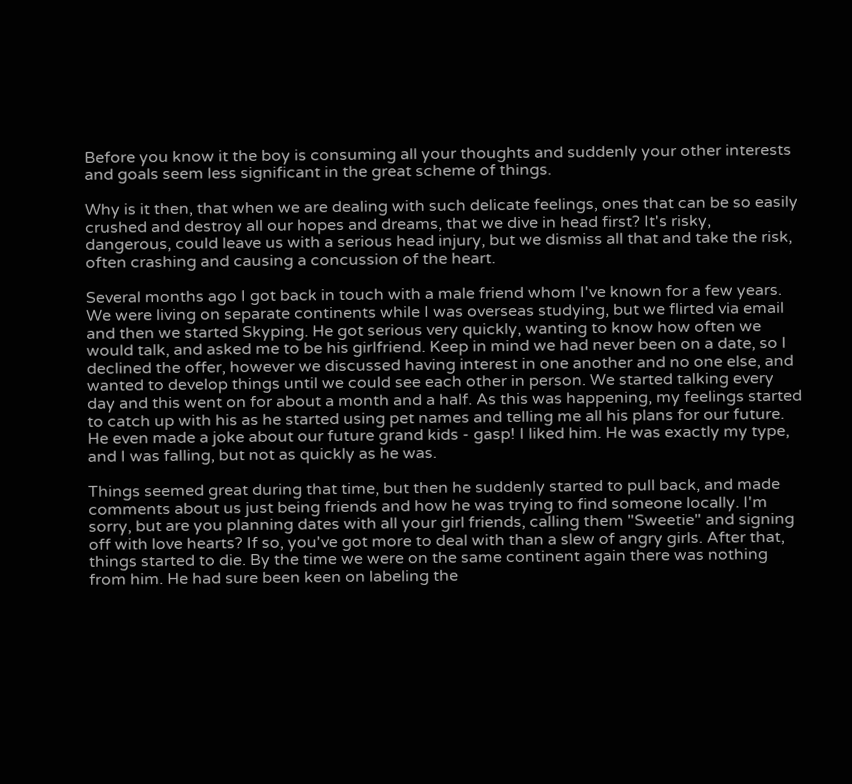Before you know it the boy is consuming all your thoughts and suddenly your other interests and goals seem less significant in the great scheme of things.

Why is it then, that when we are dealing with such delicate feelings, ones that can be so easily crushed and destroy all our hopes and dreams, that we dive in head first? It's risky, dangerous, could leave us with a serious head injury, but we dismiss all that and take the risk, often crashing and causing a concussion of the heart.

Several months ago I got back in touch with a male friend whom I've known for a few years. We were living on separate continents while I was overseas studying, but we flirted via email and then we started Skyping. He got serious very quickly, wanting to know how often we would talk, and asked me to be his girlfriend. Keep in mind we had never been on a date, so I declined the offer, however we discussed having interest in one another and no one else, and wanted to develop things until we could see each other in person. We started talking every day and this went on for about a month and a half. As this was happening, my feelings started to catch up with his as he started using pet names and telling me all his plans for our future. He even made a joke about our future grand kids - gasp! I liked him. He was exactly my type, and I was falling, but not as quickly as he was.

Things seemed great during that time, but then he suddenly started to pull back, and made comments about us just being friends and how he was trying to find someone locally. I'm sorry, but are you planning dates with all your girl friends, calling them "Sweetie" and signing off with love hearts? If so, you've got more to deal with than a slew of angry girls. After that, things started to die. By the time we were on the same continent again there was nothing from him. He had sure been keen on labeling the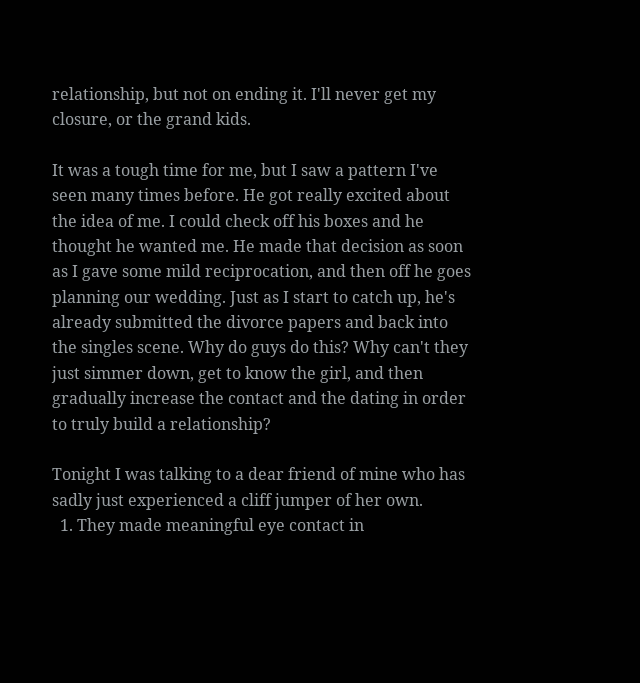relationship, but not on ending it. I'll never get my closure, or the grand kids.

It was a tough time for me, but I saw a pattern I've seen many times before. He got really excited about the idea of me. I could check off his boxes and he thought he wanted me. He made that decision as soon as I gave some mild reciprocation, and then off he goes planning our wedding. Just as I start to catch up, he's already submitted the divorce papers and back into the singles scene. Why do guys do this? Why can't they just simmer down, get to know the girl, and then gradually increase the contact and the dating in order to truly build a relationship?

Tonight I was talking to a dear friend of mine who has sadly just experienced a cliff jumper of her own.
  1. They made meaningful eye contact in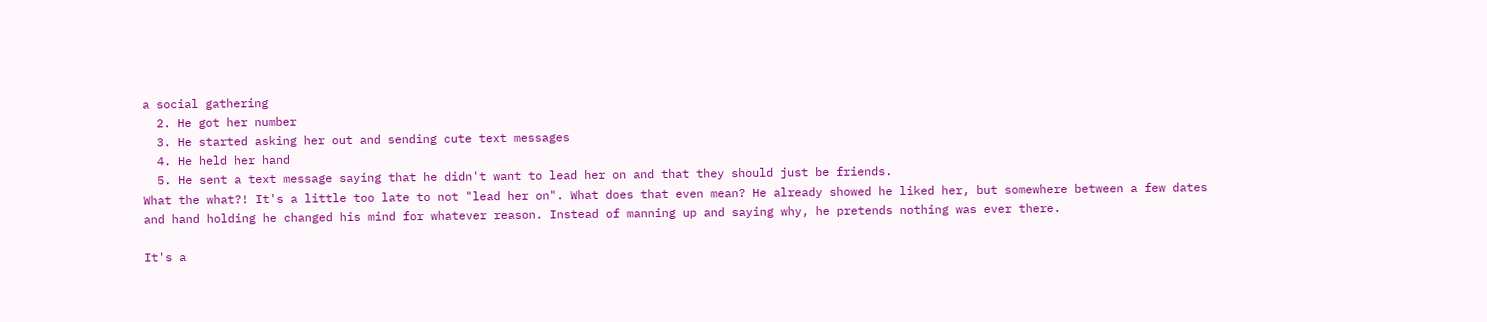a social gathering
  2. He got her number
  3. He started asking her out and sending cute text messages
  4. He held her hand
  5. He sent a text message saying that he didn't want to lead her on and that they should just be friends.
What the what?! It's a little too late to not "lead her on". What does that even mean? He already showed he liked her, but somewhere between a few dates and hand holding he changed his mind for whatever reason. Instead of manning up and saying why, he pretends nothing was ever there.

It's a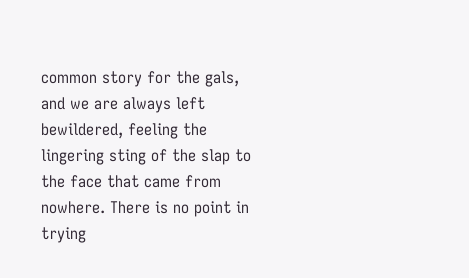common story for the gals, and we are always left bewildered, feeling the lingering sting of the slap to the face that came from nowhere. There is no point in trying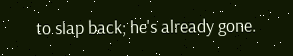to slap back; he's already gone.